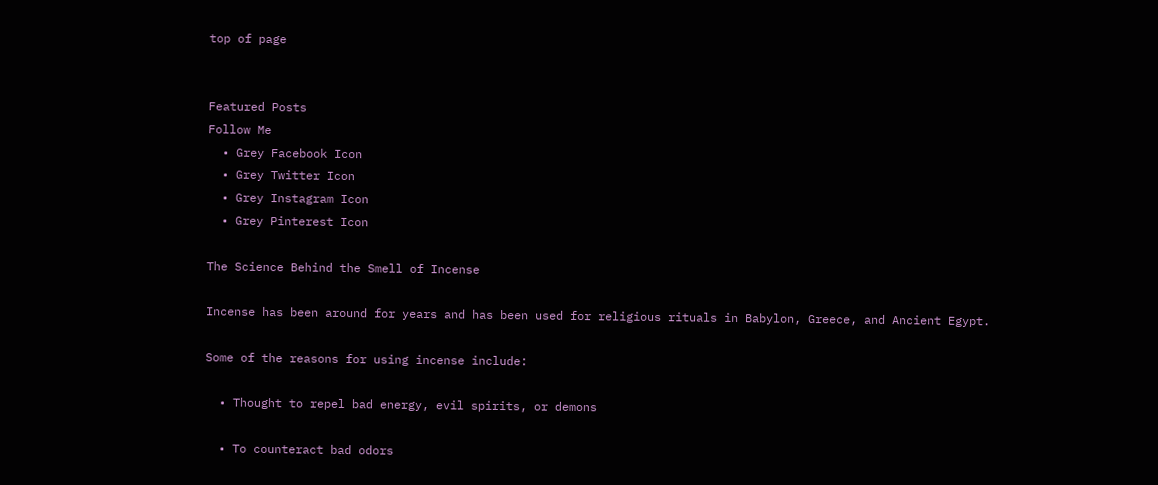top of page


Featured Posts
Follow Me
  • Grey Facebook Icon
  • Grey Twitter Icon
  • Grey Instagram Icon
  • Grey Pinterest Icon

The Science Behind the Smell of Incense

Incense has been around for years and has been used for religious rituals in Babylon, Greece, and Ancient Egypt.

Some of the reasons for using incense include:

  • Thought to repel bad energy, evil spirits, or demons

  • To counteract bad odors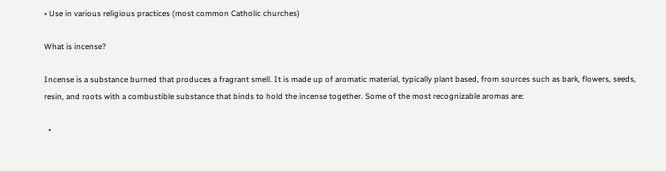• Use in various religious practices (most common Catholic churches)

What is incense?

Incense is a substance burned that produces a fragrant smell. It is made up of aromatic material, typically plant based, from sources such as bark, flowers, seeds, resin, and roots with a combustible substance that binds to hold the incense together. Some of the most recognizable aromas are:

  •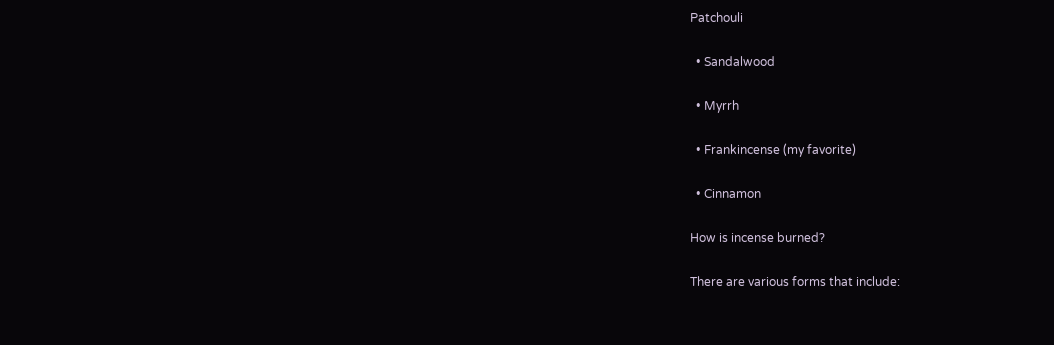Patchouli

  • Sandalwood

  • Myrrh

  • Frankincense (my favorite)

  • Cinnamon

How is incense burned?

There are various forms that include: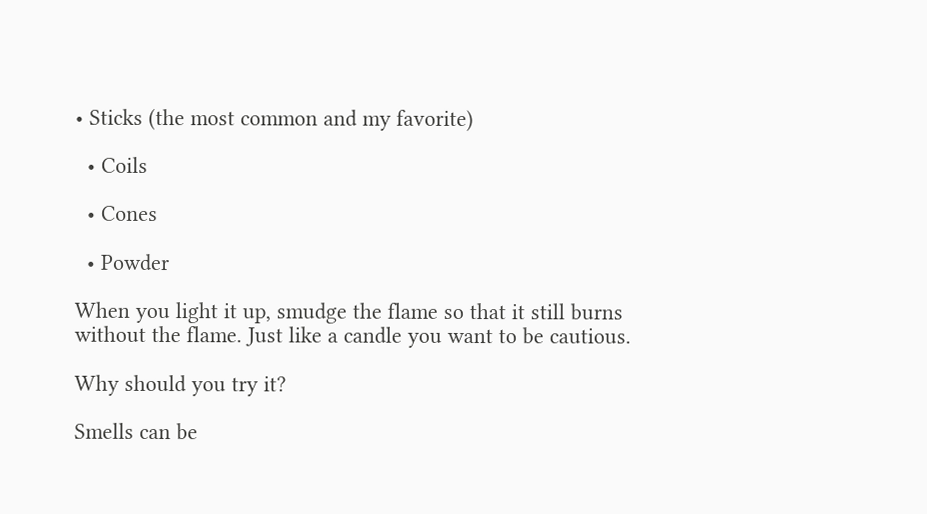• Sticks (the most common and my favorite)

  • Coils

  • Cones

  • Powder

When you light it up, smudge the flame so that it still burns without the flame. Just like a candle you want to be cautious.

Why should you try it?

Smells can be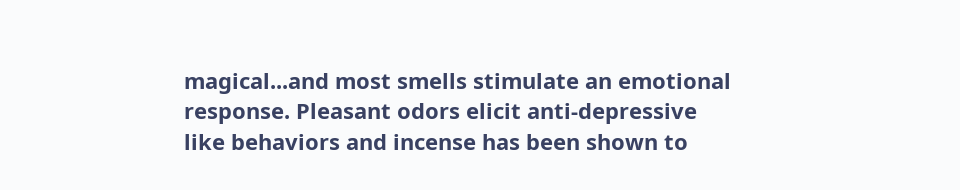magical...and most smells stimulate an emotional response. Pleasant odors elicit anti-depressive like behaviors and incense has been shown to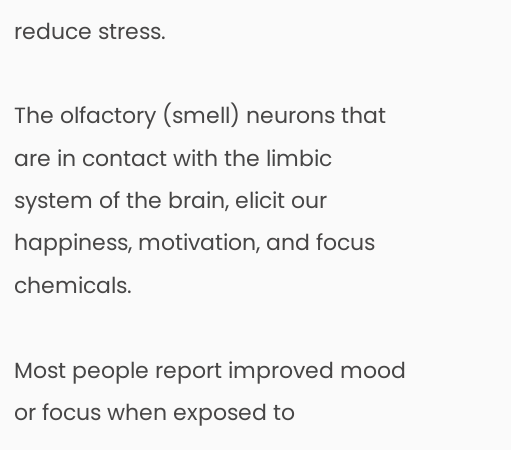reduce stress.

The olfactory (smell) neurons that are in contact with the limbic system of the brain, elicit our happiness, motivation, and focus chemicals.

Most people report improved mood or focus when exposed to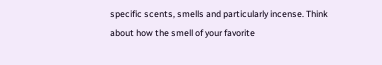specific scents, smells and particularly incense. Think about how the smell of your favorite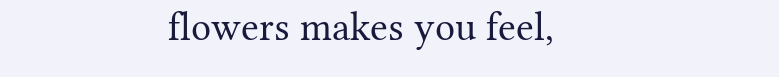flowers makes you feel,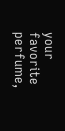your favorite perfume,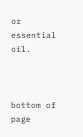or essential oil.



bottom of page